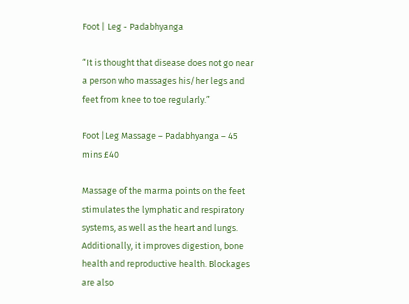Foot | Leg - Padabhyanga

“It is thought that disease does not go near a person who massages his/her legs and feet from knee to toe regularly.”

Foot |Leg Massage – Padabhyanga – 45 mins £40

Massage of the marma points on the feet stimulates the lymphatic and respiratory systems, as well as the heart and lungs. Additionally, it improves digestion, bone health and reproductive health. Blockages are also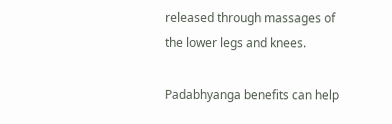released through massages of the lower legs and knees.

Padabhyanga benefits can help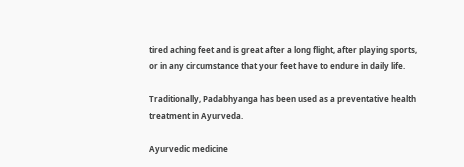tired aching feet and is great after a long flight, after playing sports, or in any circumstance that your feet have to endure in daily life.

Traditionally, Padabhyanga has been used as a preventative health treatment in Ayurveda.

Ayurvedic medicine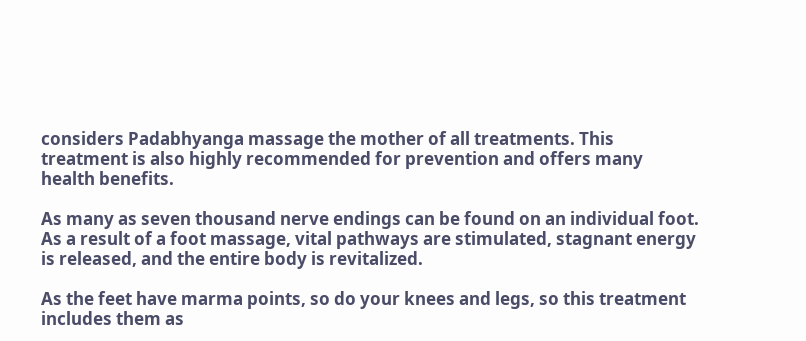considers Padabhyanga massage the mother of all treatments. This treatment is also highly recommended for prevention and offers many health benefits.

As many as seven thousand nerve endings can be found on an individual foot. As a result of a foot massage, vital pathways are stimulated, stagnant energy is released, and the entire body is revitalized.

As the feet have marma points, so do your knees and legs, so this treatment includes them as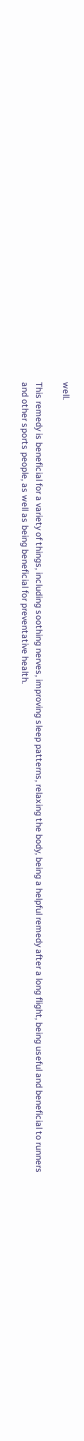well.

This remedy is beneficial for a variety of things, including soothing nerves, improving sleep patterns, relaxing the body, being a helpful remedy after a long flight, being useful and beneficial to runners and other sports people, as well as being beneficial for preventative health.